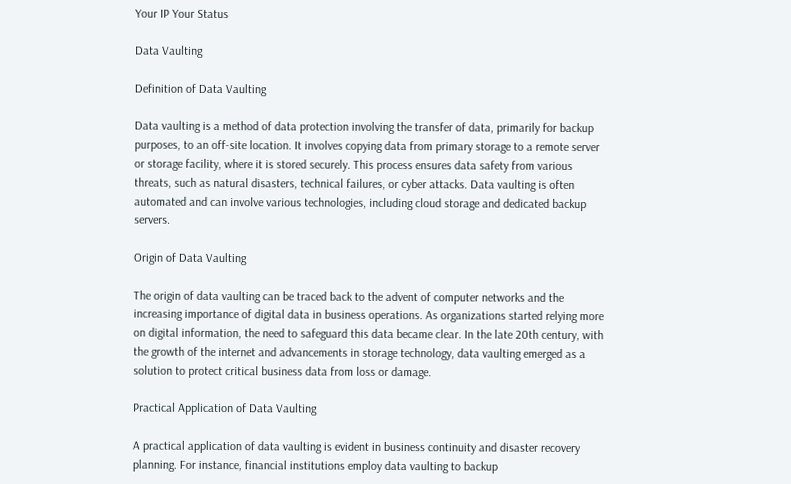Your IP Your Status

Data Vaulting

Definition of Data Vaulting

Data vaulting is a method of data protection involving the transfer of data, primarily for backup purposes, to an off-site location. It involves copying data from primary storage to a remote server or storage facility, where it is stored securely. This process ensures data safety from various threats, such as natural disasters, technical failures, or cyber attacks. Data vaulting is often automated and can involve various technologies, including cloud storage and dedicated backup servers.

Origin of Data Vaulting

The origin of data vaulting can be traced back to the advent of computer networks and the increasing importance of digital data in business operations. As organizations started relying more on digital information, the need to safeguard this data became clear. In the late 20th century, with the growth of the internet and advancements in storage technology, data vaulting emerged as a solution to protect critical business data from loss or damage.

Practical Application of Data Vaulting

A practical application of data vaulting is evident in business continuity and disaster recovery planning. For instance, financial institutions employ data vaulting to backup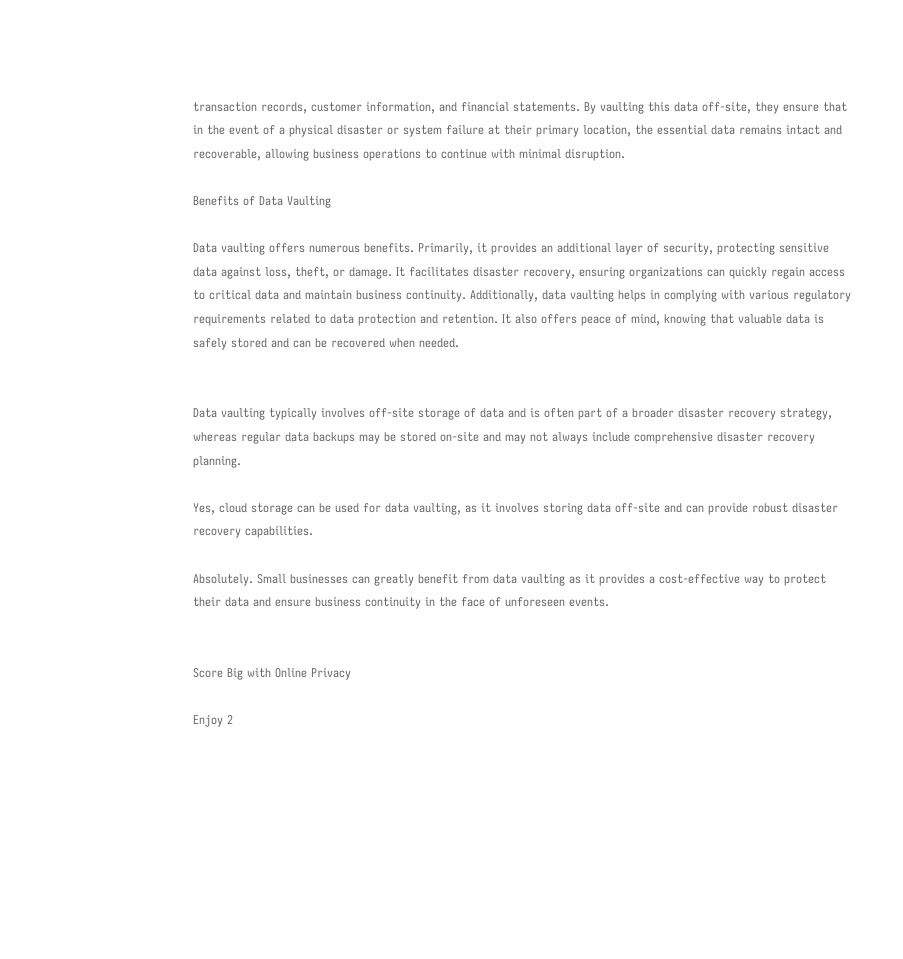transaction records, customer information, and financial statements. By vaulting this data off-site, they ensure that in the event of a physical disaster or system failure at their primary location, the essential data remains intact and recoverable, allowing business operations to continue with minimal disruption.

Benefits of Data Vaulting

Data vaulting offers numerous benefits. Primarily, it provides an additional layer of security, protecting sensitive data against loss, theft, or damage. It facilitates disaster recovery, ensuring organizations can quickly regain access to critical data and maintain business continuity. Additionally, data vaulting helps in complying with various regulatory requirements related to data protection and retention. It also offers peace of mind, knowing that valuable data is safely stored and can be recovered when needed.


Data vaulting typically involves off-site storage of data and is often part of a broader disaster recovery strategy, whereas regular data backups may be stored on-site and may not always include comprehensive disaster recovery planning.

Yes, cloud storage can be used for data vaulting, as it involves storing data off-site and can provide robust disaster recovery capabilities.

Absolutely. Small businesses can greatly benefit from data vaulting as it provides a cost-effective way to protect their data and ensure business continuity in the face of unforeseen events.


Score Big with Online Privacy

Enjoy 2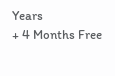Years
+ 4 Months Free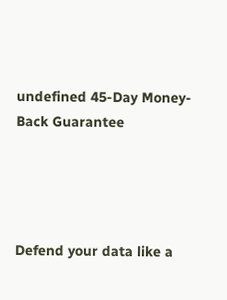undefined 45-Day Money-Back Guarantee




Defend your data like a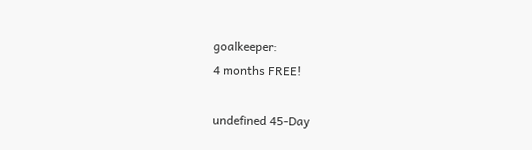goalkeeper:
4 months FREE!

undefined 45-Day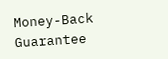Money-Back Guarantee